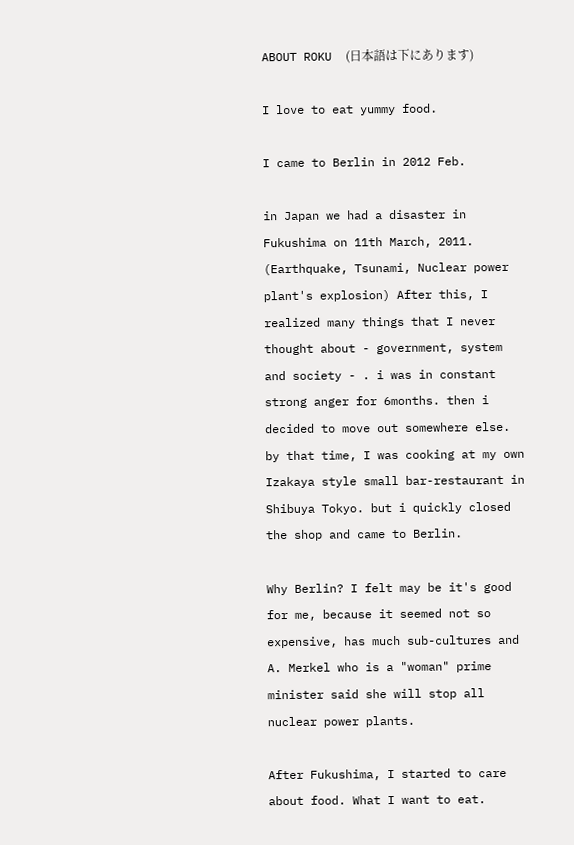ABOUT ROKU  (日本語は下にあります)

I love to eat yummy food.

I came to Berlin in 2012 Feb.

in Japan we had a disaster in Fukushima on 11th March, 2011. (Earthquake, Tsunami, Nuclear power plant's explosion) After this, I realized many things that I never thought about - government, system and society - . i was in constant strong anger for 6months. then i decided to move out somewhere else. by that time, I was cooking at my own Izakaya style small bar-restaurant in Shibuya Tokyo. but i quickly closed the shop and came to Berlin.

Why Berlin? I felt may be it's good for me, because it seemed not so expensive, has much sub-cultures and A. Merkel who is a "woman" prime minister said she will stop all nuclear power plants.

After Fukushima, I started to care about food. What I want to eat.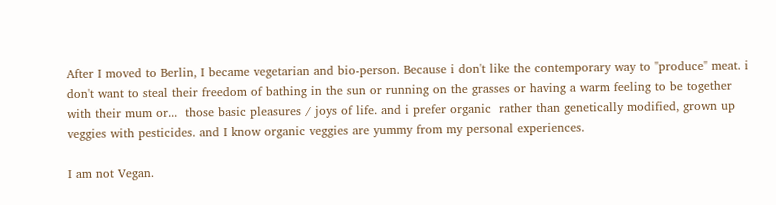After I moved to Berlin, I became vegetarian and bio-person. Because i don't like the contemporary way to "produce" meat. i don't want to steal their freedom of bathing in the sun or running on the grasses or having a warm feeling to be together with their mum or...  those basic pleasures / joys of life. and i prefer organic  rather than genetically modified, grown up veggies with pesticides. and I know organic veggies are yummy from my personal experiences.

I am not Vegan.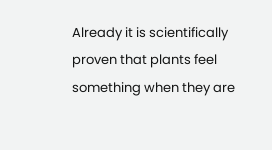Already it is scientifically proven that plants feel something when they are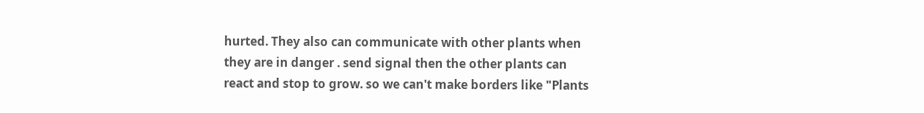hurted. They also can communicate with other plants when they are in danger . send signal then the other plants can react and stop to grow. so we can't make borders like "Plants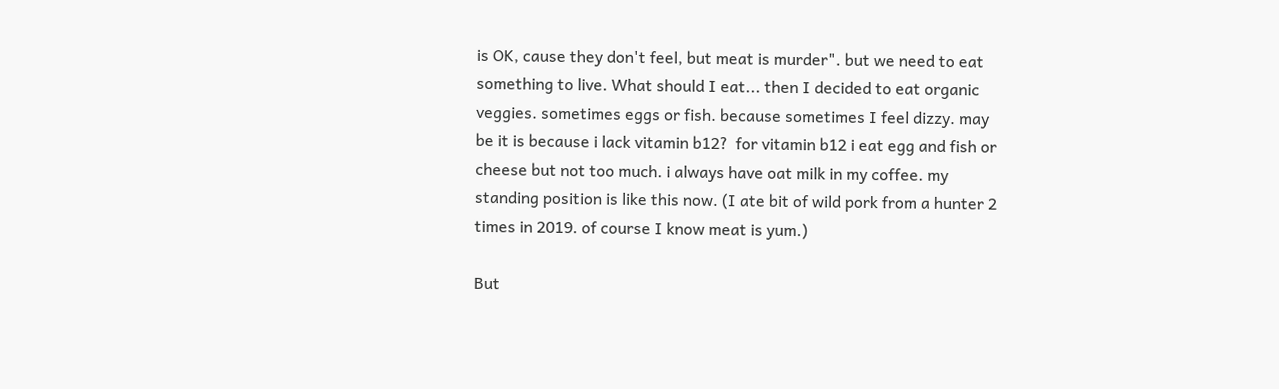is OK, cause they don't feel, but meat is murder". but we need to eat something to live. What should I eat... then I decided to eat organic veggies. sometimes eggs or fish. because sometimes I feel dizzy. may be it is because i lack vitamin b12?  for vitamin b12 i eat egg and fish or cheese but not too much. i always have oat milk in my coffee. my standing position is like this now. (I ate bit of wild pork from a hunter 2 times in 2019. of course I know meat is yum.)

But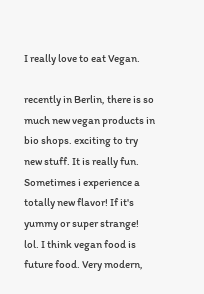I really love to eat Vegan.

recently in Berlin, there is so much new vegan products in bio shops. exciting to try new stuff. It is really fun. Sometimes i experience a totally new flavor! If it's yummy or super strange! lol. I think vegan food is future food. Very modern,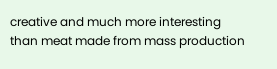creative and much more interesting than meat made from mass production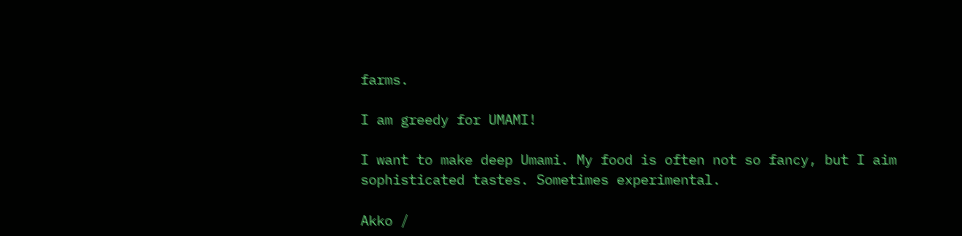farms.

I am greedy for UMAMI!

I want to make deep Umami. My food is often not so fancy, but I aim sophisticated tastes. Sometimes experimental.

Akko /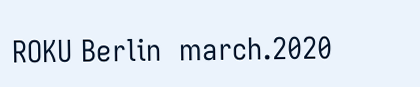ROKU Berlin  march.2020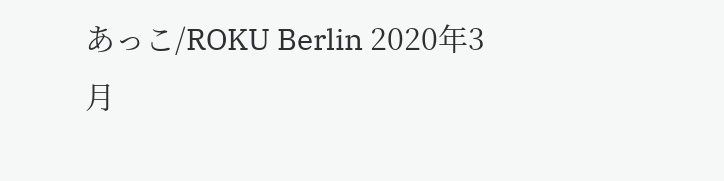あっこ/ROKU Berlin 2020年3月